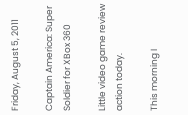Friday, August 5, 2011

Captain America: Super Soldier for XBox 360

Little video game review action today.

This morning I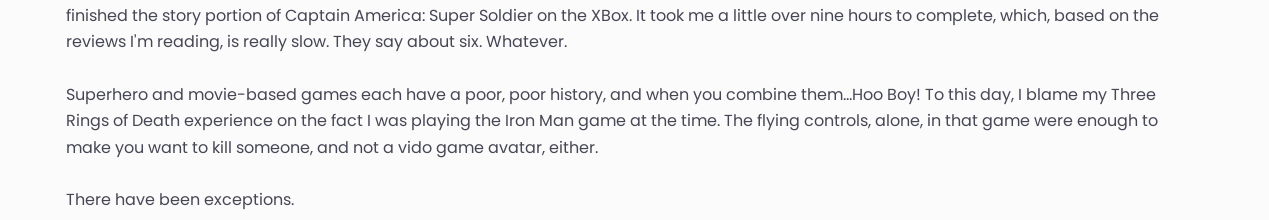finished the story portion of Captain America: Super Soldier on the XBox. It took me a little over nine hours to complete, which, based on the reviews I'm reading, is really slow. They say about six. Whatever.

Superhero and movie-based games each have a poor, poor history, and when you combine them...Hoo Boy! To this day, I blame my Three Rings of Death experience on the fact I was playing the Iron Man game at the time. The flying controls, alone, in that game were enough to make you want to kill someone, and not a vido game avatar, either.

There have been exceptions.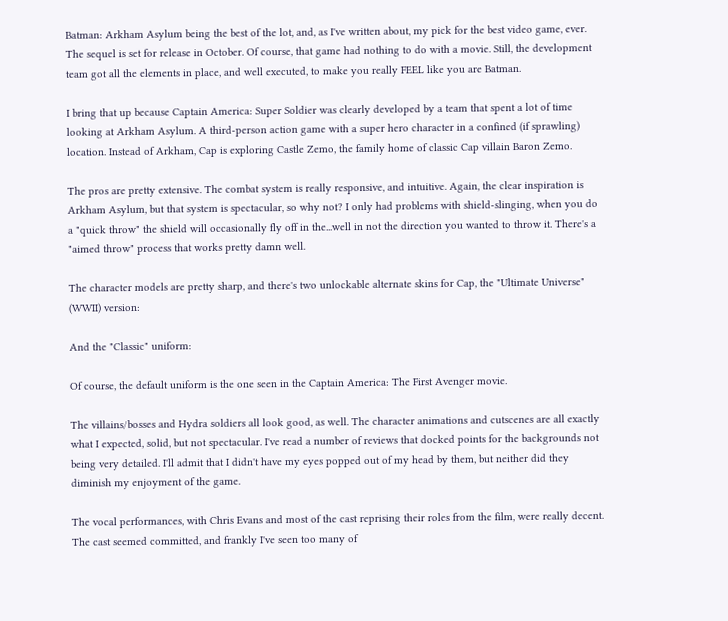Batman: Arkham Asylum being the best of the lot, and, as I've written about, my pick for the best video game, ever. The sequel is set for release in October. Of course, that game had nothing to do with a movie. Still, the development team got all the elements in place, and well executed, to make you really FEEL like you are Batman.

I bring that up because Captain America: Super Soldier was clearly developed by a team that spent a lot of time looking at Arkham Asylum. A third-person action game with a super hero character in a confined (if sprawling) location. Instead of Arkham, Cap is exploring Castle Zemo, the family home of classic Cap villain Baron Zemo.

The pros are pretty extensive. The combat system is really responsive, and intuitive. Again, the clear inspiration is Arkham Asylum, but that system is spectacular, so why not? I only had problems with shield-slinging, when you do a "quick throw" the shield will occasionally fly off in the...well in not the direction you wanted to throw it. There's a "aimed throw" process that works pretty damn well.

The character models are pretty sharp, and there's two unlockable alternate skins for Cap, the "Ultimate Universe" (WWII) version:

And the "Classic" uniform:

Of course, the default uniform is the one seen in the Captain America: The First Avenger movie.

The villains/bosses and Hydra soldiers all look good, as well. The character animations and cutscenes are all exactly what I expected, solid, but not spectacular. I've read a number of reviews that docked points for the backgrounds not being very detailed. I'll admit that I didn't have my eyes popped out of my head by them, but neither did they diminish my enjoyment of the game.

The vocal performances, with Chris Evans and most of the cast reprising their roles from the film, were really decent. The cast seemed committed, and frankly I've seen too many of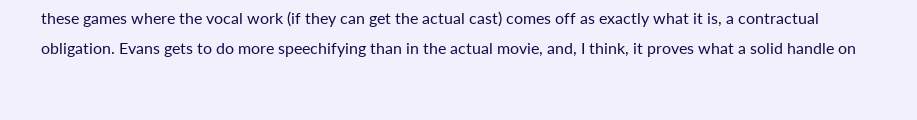these games where the vocal work (if they can get the actual cast) comes off as exactly what it is, a contractual obligation. Evans gets to do more speechifying than in the actual movie, and, I think, it proves what a solid handle on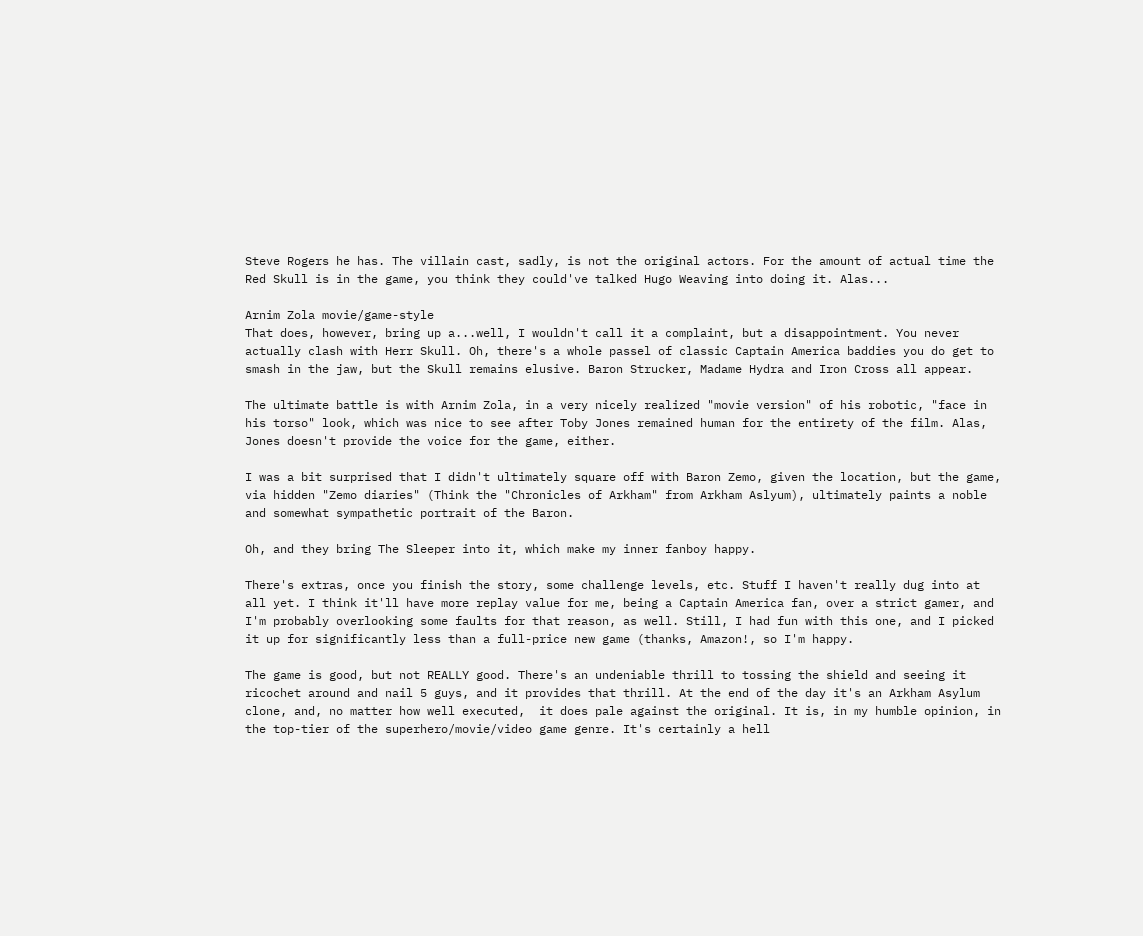Steve Rogers he has. The villain cast, sadly, is not the original actors. For the amount of actual time the Red Skull is in the game, you think they could've talked Hugo Weaving into doing it. Alas...

Arnim Zola movie/game-style
That does, however, bring up a...well, I wouldn't call it a complaint, but a disappointment. You never actually clash with Herr Skull. Oh, there's a whole passel of classic Captain America baddies you do get to smash in the jaw, but the Skull remains elusive. Baron Strucker, Madame Hydra and Iron Cross all appear.

The ultimate battle is with Arnim Zola, in a very nicely realized "movie version" of his robotic, "face in his torso" look, which was nice to see after Toby Jones remained human for the entirety of the film. Alas, Jones doesn't provide the voice for the game, either.

I was a bit surprised that I didn't ultimately square off with Baron Zemo, given the location, but the game, via hidden "Zemo diaries" (Think the "Chronicles of Arkham" from Arkham Aslyum), ultimately paints a noble and somewhat sympathetic portrait of the Baron.

Oh, and they bring The Sleeper into it, which make my inner fanboy happy.

There's extras, once you finish the story, some challenge levels, etc. Stuff I haven't really dug into at all yet. I think it'll have more replay value for me, being a Captain America fan, over a strict gamer, and I'm probably overlooking some faults for that reason, as well. Still, I had fun with this one, and I picked it up for significantly less than a full-price new game (thanks, Amazon!, so I'm happy.

The game is good, but not REALLY good. There's an undeniable thrill to tossing the shield and seeing it ricochet around and nail 5 guys, and it provides that thrill. At the end of the day it's an Arkham Asylum clone, and, no matter how well executed,  it does pale against the original. It is, in my humble opinion, in the top-tier of the superhero/movie/video game genre. It's certainly a hell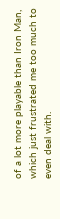of a lot more playable than Iron Man, which just frustrated me too much to even deal with.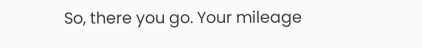So, there you go. Your mileage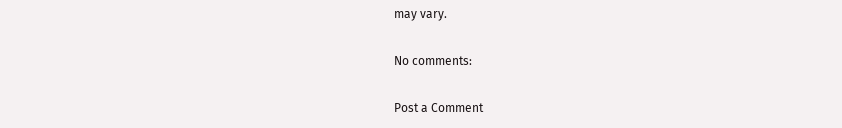may vary.

No comments:

Post a Comment